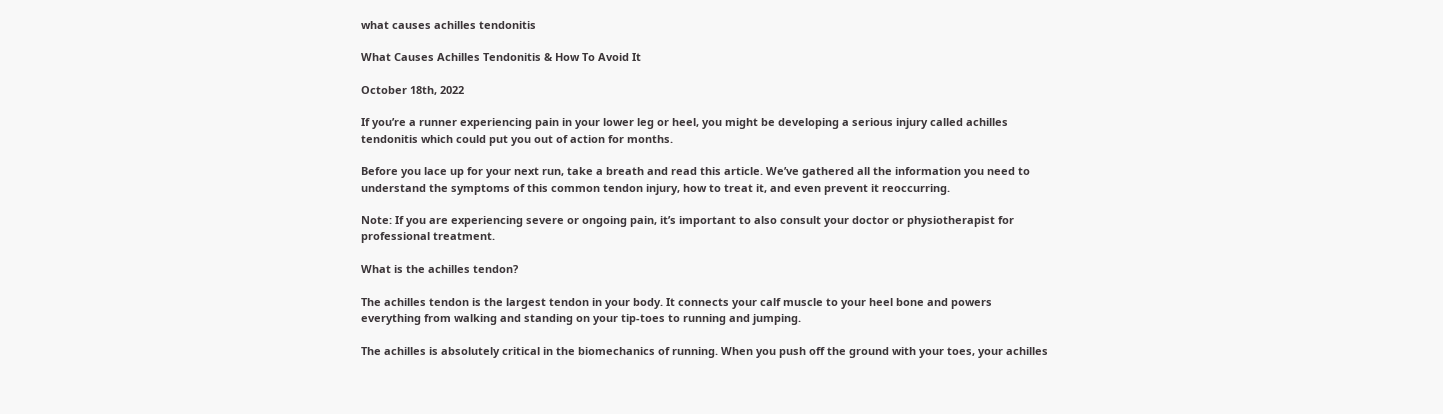what causes achilles tendonitis

What Causes Achilles Tendonitis & How To Avoid It

October 18th, 2022

If you’re a runner experiencing pain in your lower leg or heel, you might be developing a serious injury called achilles tendonitis which could put you out of action for months.

Before you lace up for your next run, take a breath and read this article. We’ve gathered all the information you need to understand the symptoms of this common tendon injury, how to treat it, and even prevent it reoccurring.

Note: If you are experiencing severe or ongoing pain, it’s important to also consult your doctor or physiotherapist for professional treatment.

What is the achilles tendon?

The achilles tendon is the largest tendon in your body. It connects your calf muscle to your heel bone and powers everything from walking and standing on your tip-toes to running and jumping.

The achilles is absolutely critical in the biomechanics of running. When you push off the ground with your toes, your achilles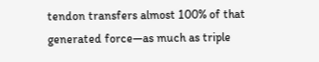tendon transfers almost 100% of that generated force—as much as triple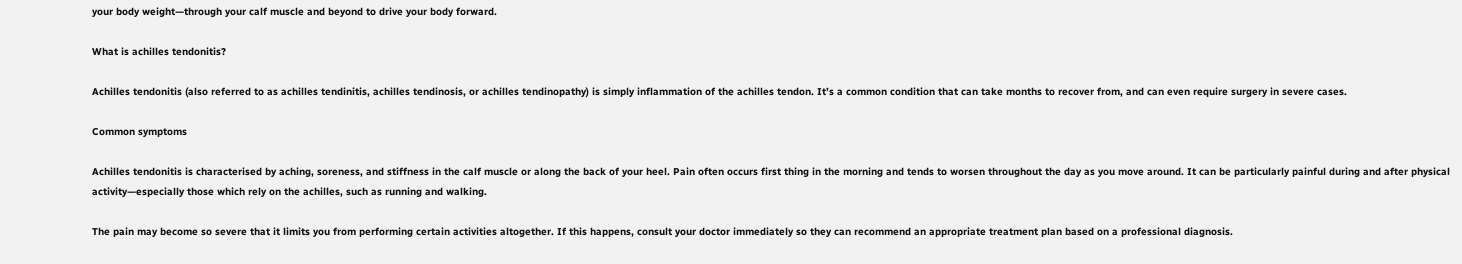your body weight—through your calf muscle and beyond to drive your body forward.

What is achilles tendonitis?

Achilles tendonitis (also referred to as achilles tendinitis, achilles tendinosis, or achilles tendinopathy) is simply inflammation of the achilles tendon. It’s a common condition that can take months to recover from, and can even require surgery in severe cases.

Common symptoms

Achilles tendonitis is characterised by aching, soreness, and stiffness in the calf muscle or along the back of your heel. Pain often occurs first thing in the morning and tends to worsen throughout the day as you move around. It can be particularly painful during and after physical activity—especially those which rely on the achilles, such as running and walking.

The pain may become so severe that it limits you from performing certain activities altogether. If this happens, consult your doctor immediately so they can recommend an appropriate treatment plan based on a professional diagnosis.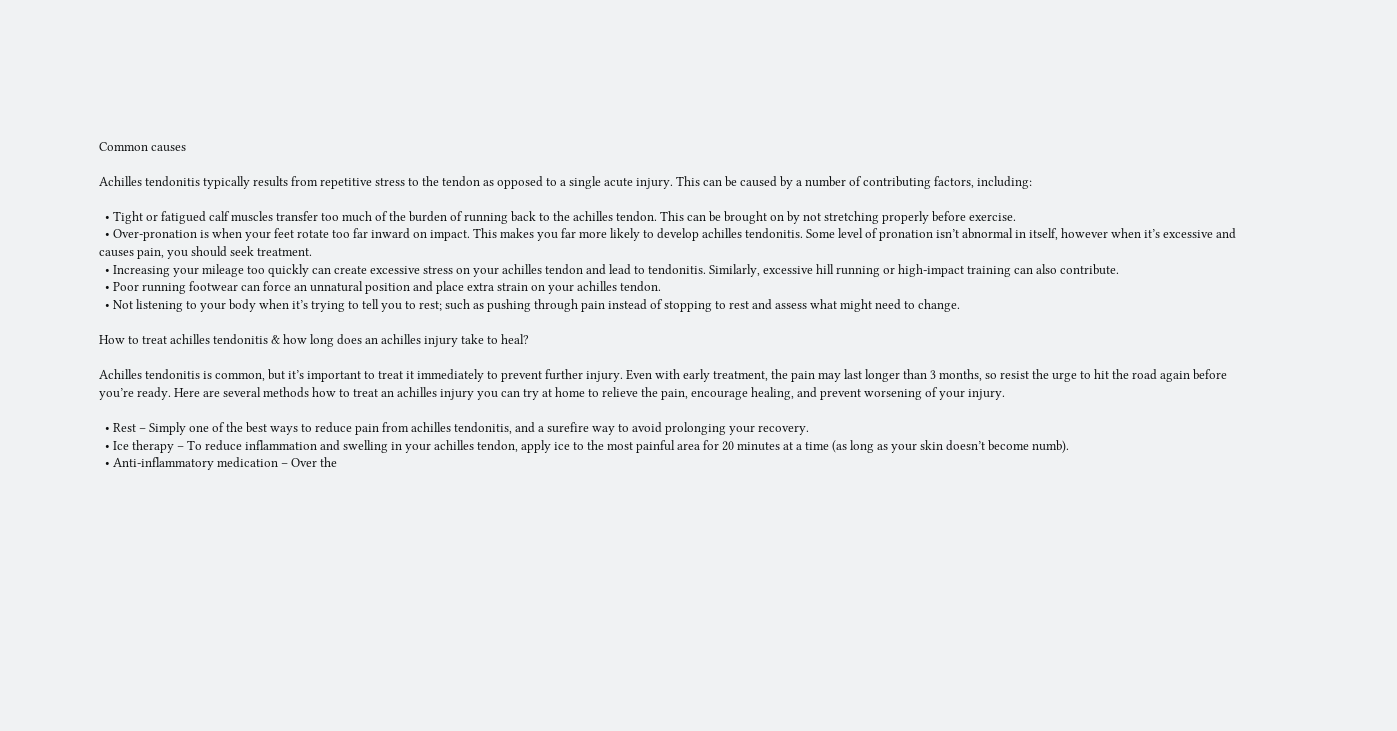Common causes

Achilles tendonitis typically results from repetitive stress to the tendon as opposed to a single acute injury. This can be caused by a number of contributing factors, including:

  • Tight or fatigued calf muscles transfer too much of the burden of running back to the achilles tendon. This can be brought on by not stretching properly before exercise.
  • Over-pronation is when your feet rotate too far inward on impact. This makes you far more likely to develop achilles tendonitis. Some level of pronation isn’t abnormal in itself, however when it’s excessive and causes pain, you should seek treatment.
  • Increasing your mileage too quickly can create excessive stress on your achilles tendon and lead to tendonitis. Similarly, excessive hill running or high-impact training can also contribute.
  • Poor running footwear can force an unnatural position and place extra strain on your achilles tendon.
  • Not listening to your body when it’s trying to tell you to rest; such as pushing through pain instead of stopping to rest and assess what might need to change.

How to treat achilles tendonitis & how long does an achilles injury take to heal?

Achilles tendonitis is common, but it’s important to treat it immediately to prevent further injury. Even with early treatment, the pain may last longer than 3 months, so resist the urge to hit the road again before you’re ready. Here are several methods how to treat an achilles injury you can try at home to relieve the pain, encourage healing, and prevent worsening of your injury.

  • Rest – Simply one of the best ways to reduce pain from achilles tendonitis, and a surefire way to avoid prolonging your recovery.
  • Ice therapy – To reduce inflammation and swelling in your achilles tendon, apply ice to the most painful area for 20 minutes at a time (as long as your skin doesn’t become numb).
  • Anti-inflammatory medication – Over the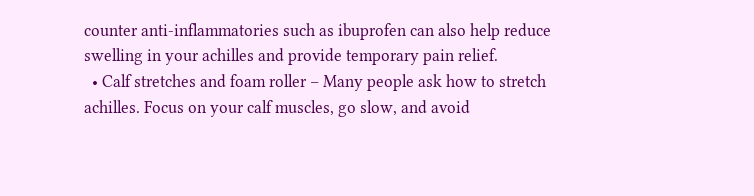counter anti-inflammatories such as ibuprofen can also help reduce swelling in your achilles and provide temporary pain relief.
  • Calf stretches and foam roller – Many people ask how to stretch achilles. Focus on your calf muscles, go slow, and avoid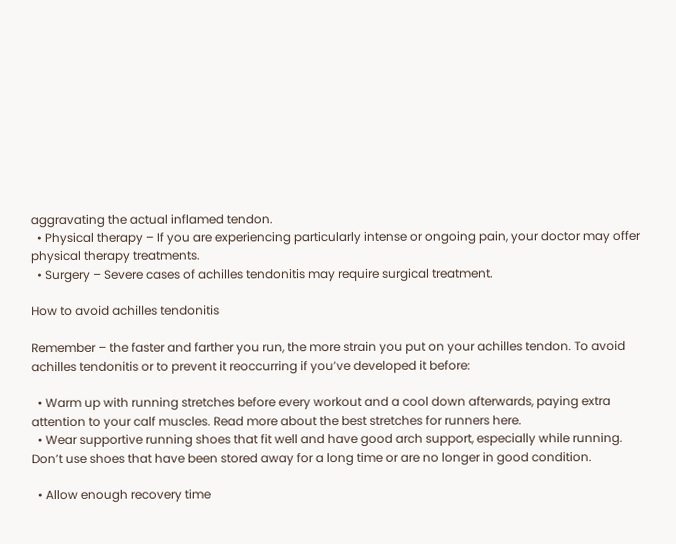aggravating the actual inflamed tendon.
  • Physical therapy – If you are experiencing particularly intense or ongoing pain, your doctor may offer physical therapy treatments.
  • Surgery – Severe cases of achilles tendonitis may require surgical treatment.

How to avoid achilles tendonitis

Remember – the faster and farther you run, the more strain you put on your achilles tendon. To avoid achilles tendonitis or to prevent it reoccurring if you’ve developed it before:

  • Warm up with running stretches before every workout and a cool down afterwards, paying extra attention to your calf muscles. Read more about the best stretches for runners here.
  • Wear supportive running shoes that fit well and have good arch support, especially while running. Don’t use shoes that have been stored away for a long time or are no longer in good condition.

  • Allow enough recovery time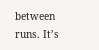between runs. It’s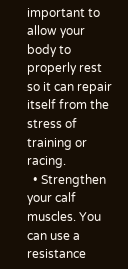important to allow your body to properly rest so it can repair itself from the stress of training or racing.
  • Strengthen your calf muscles. You can use a resistance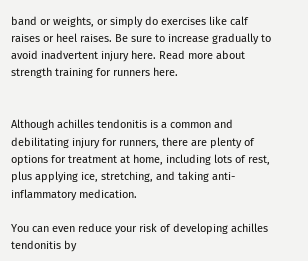band or weights, or simply do exercises like calf raises or heel raises. Be sure to increase gradually to avoid inadvertent injury here. Read more about strength training for runners here.


Although achilles tendonitis is a common and debilitating injury for runners, there are plenty of options for treatment at home, including lots of rest, plus applying ice, stretching, and taking anti-inflammatory medication.

You can even reduce your risk of developing achilles tendonitis by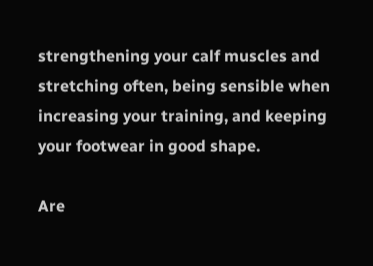strengthening your calf muscles and stretching often, being sensible when increasing your training, and keeping your footwear in good shape.

Are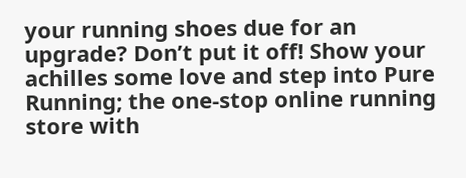your running shoes due for an upgrade? Don’t put it off! Show your achilles some love and step into Pure Running; the one-stop online running store with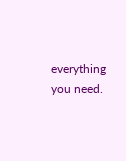everything you need.